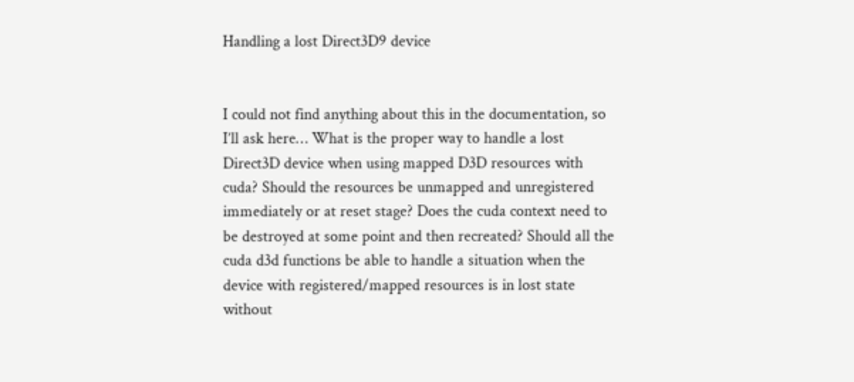Handling a lost Direct3D9 device


I could not find anything about this in the documentation, so I’ll ask here… What is the proper way to handle a lost Direct3D device when using mapped D3D resources with cuda? Should the resources be unmapped and unregistered immediately or at reset stage? Does the cuda context need to be destroyed at some point and then recreated? Should all the cuda d3d functions be able to handle a situation when the device with registered/mapped resources is in lost state without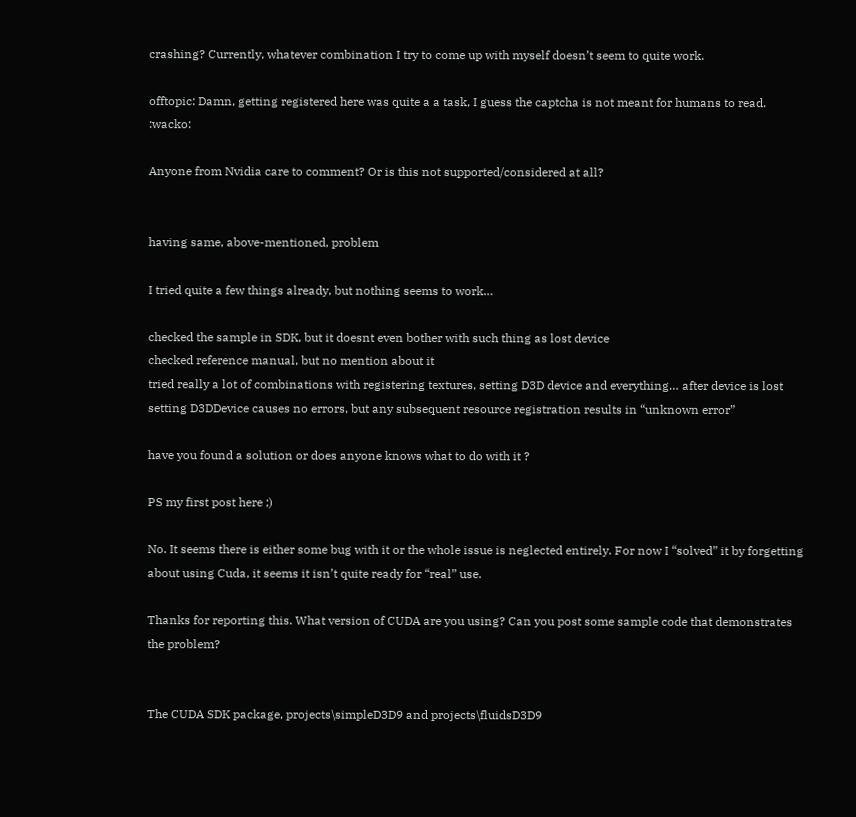crashing? Currently, whatever combination I try to come up with myself doesn’t seem to quite work.

offtopic: Damn, getting registered here was quite a a task, I guess the captcha is not meant for humans to read. :wacko:

Anyone from Nvidia care to comment? Or is this not supported/considered at all?


having same, above-mentioned, problem

I tried quite a few things already, but nothing seems to work…

checked the sample in SDK, but it doesnt even bother with such thing as lost device
checked reference manual, but no mention about it
tried really a lot of combinations with registering textures, setting D3D device and everything… after device is lost setting D3DDevice causes no errors, but any subsequent resource registration results in “unknown error”

have you found a solution or does anyone knows what to do with it ?

PS my first post here ;)

No. It seems there is either some bug with it or the whole issue is neglected entirely. For now I “solved” it by forgetting about using Cuda, it seems it isn’t quite ready for “real” use.

Thanks for reporting this. What version of CUDA are you using? Can you post some sample code that demonstrates the problem?


The CUDA SDK package, projects\simpleD3D9 and projects\fluidsD3D9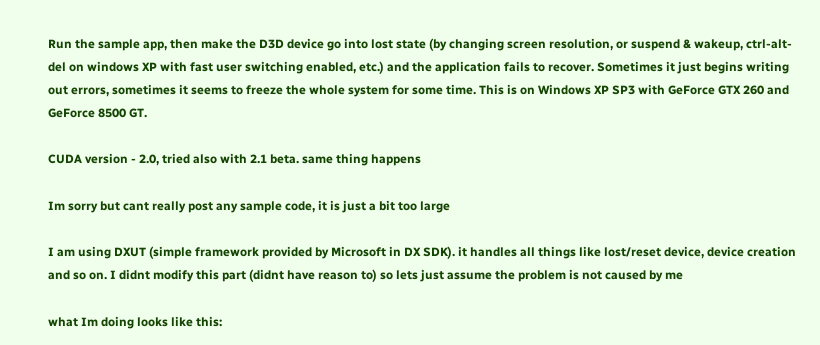Run the sample app, then make the D3D device go into lost state (by changing screen resolution, or suspend & wakeup, ctrl-alt-del on windows XP with fast user switching enabled, etc.) and the application fails to recover. Sometimes it just begins writing out errors, sometimes it seems to freeze the whole system for some time. This is on Windows XP SP3 with GeForce GTX 260 and GeForce 8500 GT.

CUDA version - 2.0, tried also with 2.1 beta. same thing happens

Im sorry but cant really post any sample code, it is just a bit too large

I am using DXUT (simple framework provided by Microsoft in DX SDK). it handles all things like lost/reset device, device creation and so on. I didnt modify this part (didnt have reason to) so lets just assume the problem is not caused by me

what Im doing looks like this: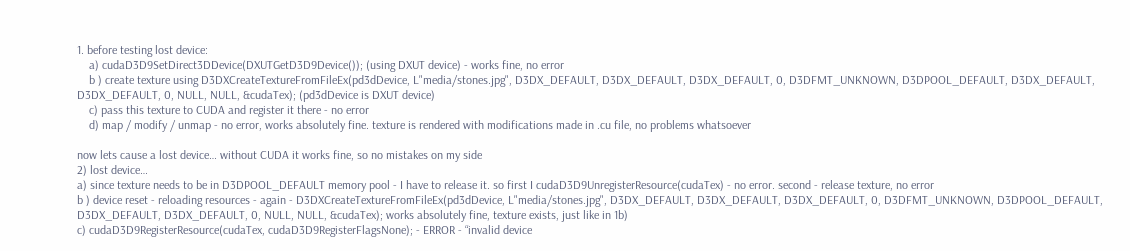1. before testing lost device:
    a) cudaD3D9SetDirect3DDevice(DXUTGetD3D9Device()); (using DXUT device) - works fine, no error
    b ) create texture using D3DXCreateTextureFromFileEx(pd3dDevice, L"media/stones.jpg", D3DX_DEFAULT, D3DX_DEFAULT, D3DX_DEFAULT, 0, D3DFMT_UNKNOWN, D3DPOOL_DEFAULT, D3DX_DEFAULT, D3DX_DEFAULT, 0, NULL, NULL, &cudaTex); (pd3dDevice is DXUT device)
    c) pass this texture to CUDA and register it there - no error
    d) map / modify / unmap - no error, works absolutely fine. texture is rendered with modifications made in .cu file, no problems whatsoever

now lets cause a lost device… without CUDA it works fine, so no mistakes on my side
2) lost device…
a) since texture needs to be in D3DPOOL_DEFAULT memory pool - I have to release it. so first I cudaD3D9UnregisterResource(cudaTex) - no error. second - release texture, no error
b ) device reset - reloading resources - again - D3DXCreateTextureFromFileEx(pd3dDevice, L"media/stones.jpg", D3DX_DEFAULT, D3DX_DEFAULT, D3DX_DEFAULT, 0, D3DFMT_UNKNOWN, D3DPOOL_DEFAULT, D3DX_DEFAULT, D3DX_DEFAULT, 0, NULL, NULL, &cudaTex); works absolutely fine, texture exists, just like in 1b)
c) cudaD3D9RegisterResource(cudaTex, cudaD3D9RegisterFlagsNone); - ERROR - “invalid device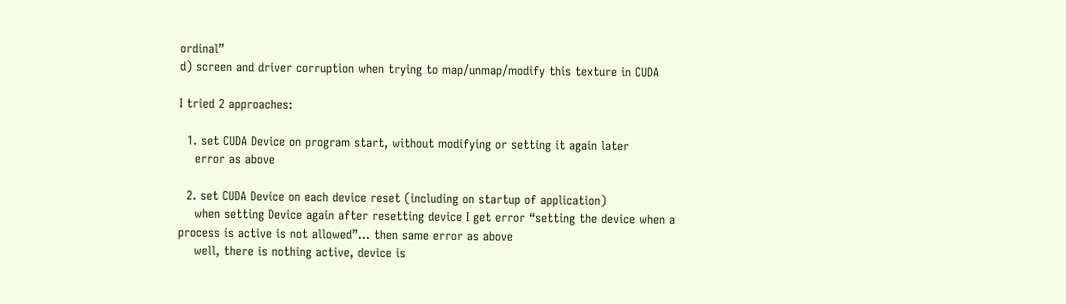ordinal”
d) screen and driver corruption when trying to map/unmap/modify this texture in CUDA

I tried 2 approaches:

  1. set CUDA Device on program start, without modifying or setting it again later
    error as above

  2. set CUDA Device on each device reset (including on startup of application)
    when setting Device again after resetting device I get error “setting the device when a process is active is not allowed”… then same error as above
    well, there is nothing active, device is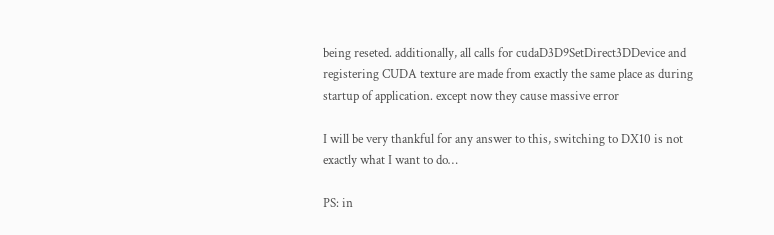being reseted. additionally, all calls for cudaD3D9SetDirect3DDevice and registering CUDA texture are made from exactly the same place as during startup of application. except now they cause massive error

I will be very thankful for any answer to this, switching to DX10 is not exactly what I want to do…

PS: in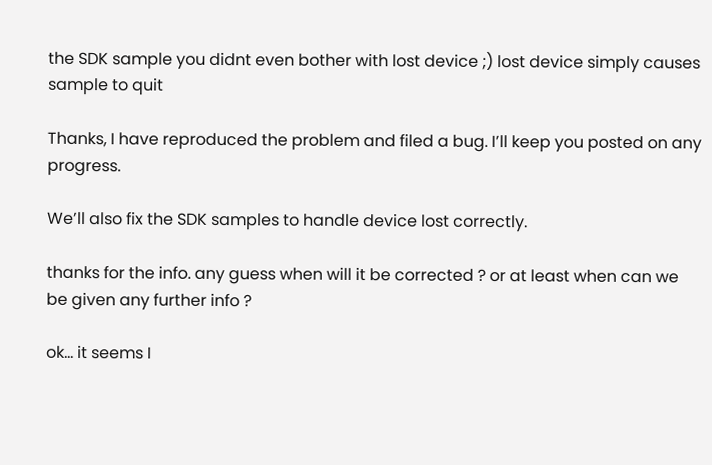the SDK sample you didnt even bother with lost device ;) lost device simply causes sample to quit

Thanks, I have reproduced the problem and filed a bug. I’ll keep you posted on any progress.

We’ll also fix the SDK samples to handle device lost correctly.

thanks for the info. any guess when will it be corrected ? or at least when can we be given any further info ?

ok… it seems I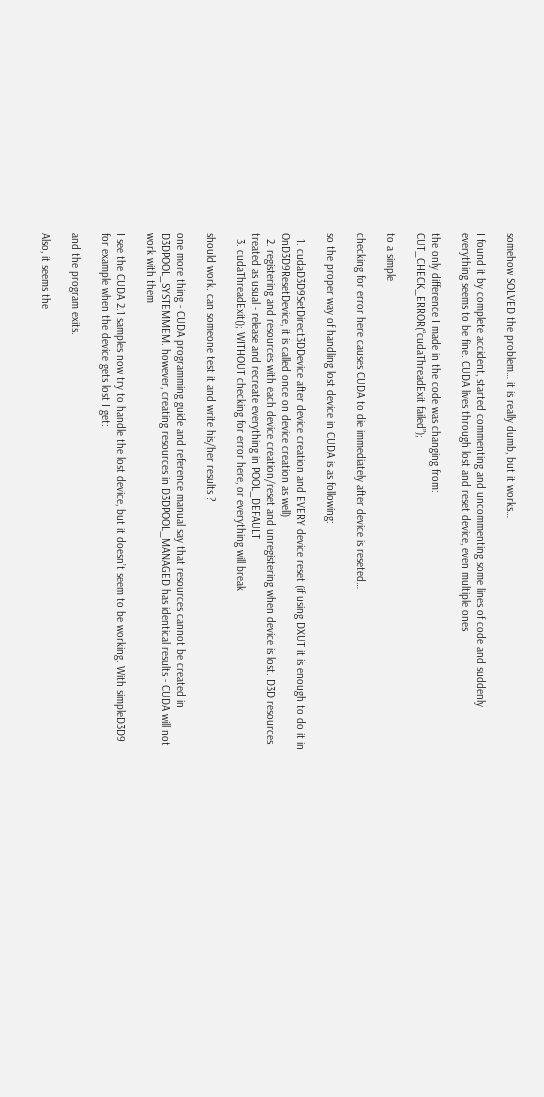somehow SOLVED the problem… it is really dumb, but it works…

I found it by complete accident, started commenting and uncommenting some lines of code and suddenly everything seems to be fine. CUDA lives through lost and reset device, even multiple ones

the only difference I made in the code was changing from:
CUT_CHECK_ERROR(“cudaThreadExit failed”);

to a simple

checking for error here causes CUDA to die immediately after device is reseted…

so the proper way of handling lost device in CUDA is as following:

  1. cudaD3D9SetDirect3DDevice after device creation and EVERY device reset (if using DXUT it is enough to do it in OnD3D9ResetDevice, it is called once on device creation as well)
  2. registering and resources with each device creation/reset and unregistering when device is lost. D3D resources treated as usual - release and recreate everything in POOL_DEFAULT
  3. cudaThreadExit(); WITHOUT checking for error here, or everything will break

should work. can someone test it and write his/her results ?

one more thing - CUDA programming guide and reference manual say that resources cannot be created in D3DPOOL_SYSTEMMEM. however, creating resources in D3DPOOL_MANAGED has identical results - CUDA will not work with them

I see the CUDA 2.1 samples now try to handle the lost device, but it doesn’t seem to be working. With simpleD3D9 for example when the device gets lost I get:

and the program exits.

Also, it seems the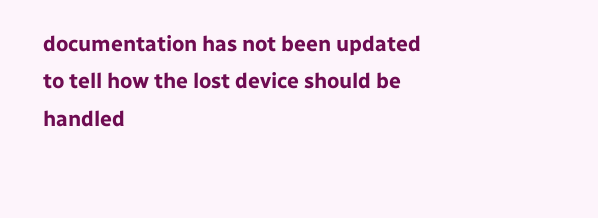documentation has not been updated to tell how the lost device should be handled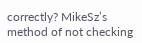correctly? MikeSz’s method of not checking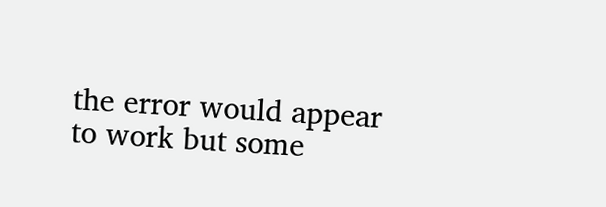the error would appear to work but some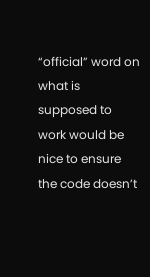“official” word on what is supposed to work would be nice to ensure the code doesn’t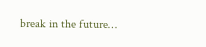break in the future…